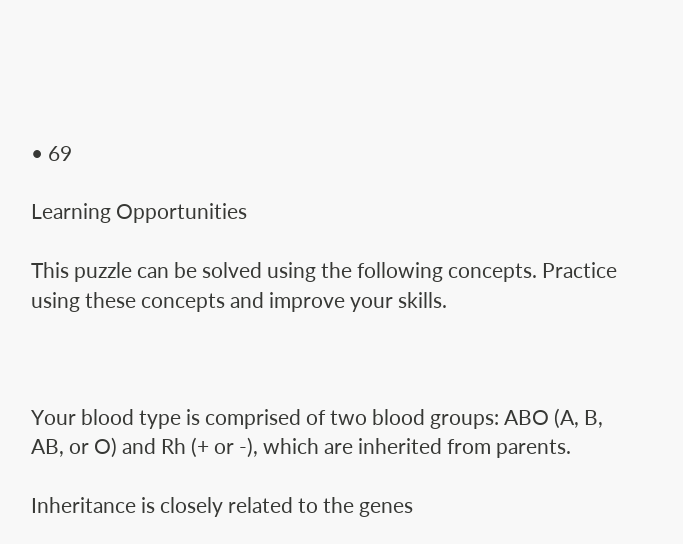• 69

Learning Opportunities

This puzzle can be solved using the following concepts. Practice using these concepts and improve your skills.



Your blood type is comprised of two blood groups: ABO (A, B, AB, or O) and Rh (+ or -), which are inherited from parents.

Inheritance is closely related to the genes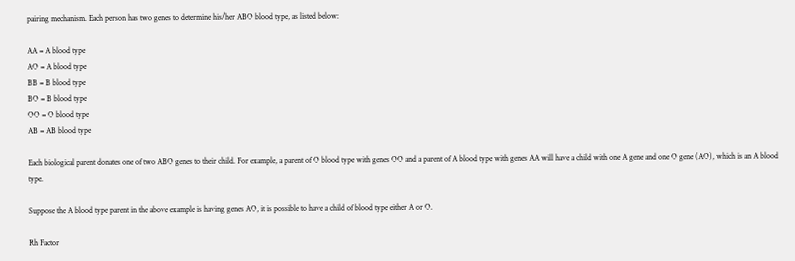pairing mechanism. Each person has two genes to determine his/her ABO blood type, as listed below:

AA = A blood type
AO = A blood type
BB = B blood type
BO = B blood type
OO = O blood type
AB = AB blood type

Each biological parent donates one of two ABO genes to their child. For example, a parent of O blood type with genes OO and a parent of A blood type with genes AA will have a child with one A gene and one O gene (AO), which is an A blood type.

Suppose the A blood type parent in the above example is having genes AO, it is possible to have a child of blood type either A or O.

Rh Factor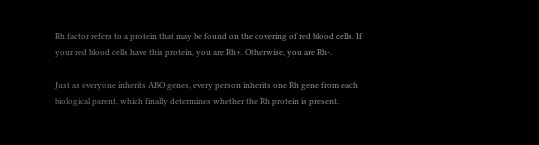Rh factor refers to a protein that may be found on the covering of red blood cells. If your red blood cells have this protein, you are Rh+. Otherwise, you are Rh-.

Just as everyone inherits ABO genes, every person inherits one Rh gene from each biological parent, which finally determines whether the Rh protein is present.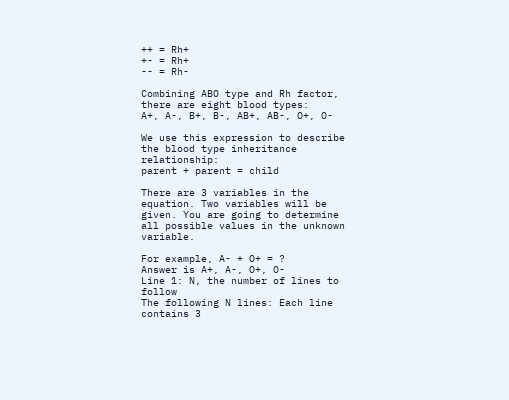++ = Rh+
+- = Rh+
-- = Rh-

Combining ABO type and Rh factor, there are eight blood types:
A+, A-, B+, B-, AB+, AB-, O+, O-

We use this expression to describe the blood type inheritance relationship:
parent + parent = child

There are 3 variables in the equation. Two variables will be given. You are going to determine all possible values in the unknown variable.

For example, A- + O+ = ?
Answer is A+, A-, O+, O-
Line 1: N, the number of lines to follow
The following N lines: Each line contains 3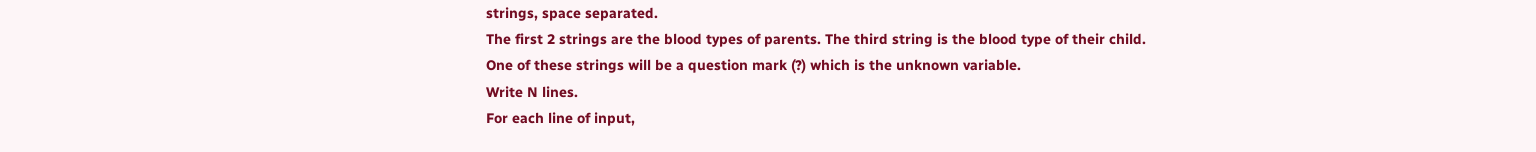strings, space separated.
The first 2 strings are the blood types of parents. The third string is the blood type of their child.
One of these strings will be a question mark (?) which is the unknown variable.
Write N lines.
For each line of input,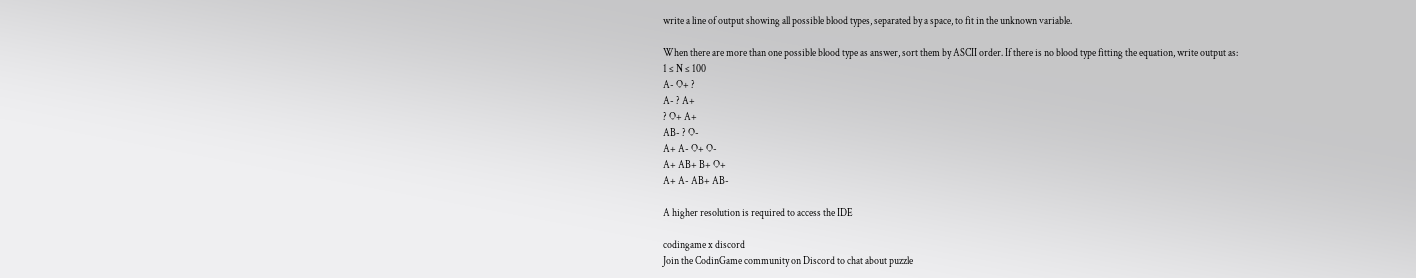write a line of output showing all possible blood types, separated by a space, to fit in the unknown variable.

When there are more than one possible blood type as answer, sort them by ASCII order. If there is no blood type fitting the equation, write output as:
1 ≤ N ≤ 100
A- O+ ?
A- ? A+
? O+ A+
AB- ? O-
A+ A- O+ O-
A+ AB+ B+ O+
A+ A- AB+ AB-

A higher resolution is required to access the IDE

codingame x discord
Join the CodinGame community on Discord to chat about puzzle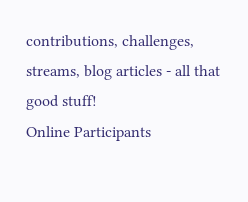contributions, challenges, streams, blog articles - all that good stuff!
Online Participants